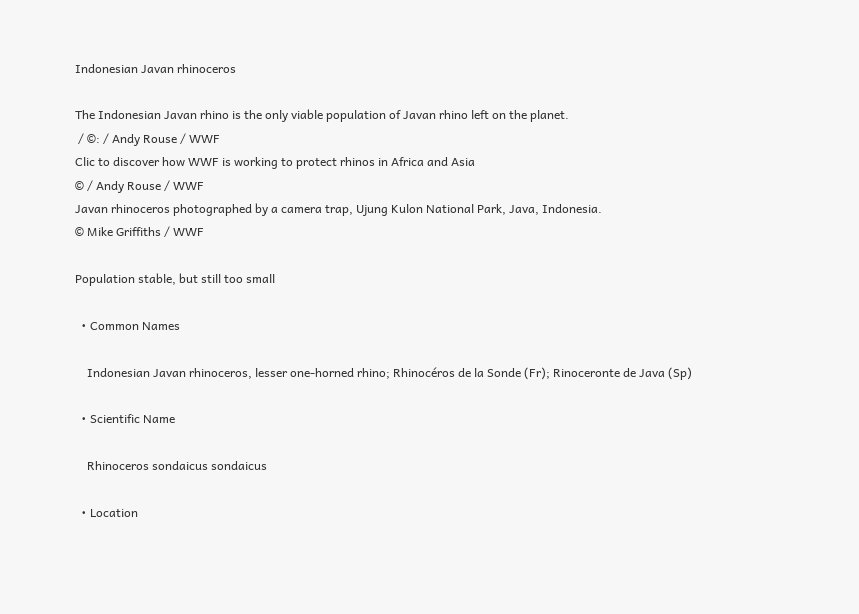Indonesian Javan rhinoceros

The Indonesian Javan rhino is the only viable population of Javan rhino left on the planet.
 / ©: / Andy Rouse / WWF
Clic to discover how WWF is working to protect rhinos in Africa and Asia
© / Andy Rouse / WWF
Javan rhinoceros photographed by a camera trap, Ujung Kulon National Park, Java, Indonesia.
© Mike Griffiths / WWF

Population stable, but still too small

  • Common Names

    Indonesian Javan rhinoceros, lesser one-horned rhino; Rhinocéros de la Sonde (Fr); Rinoceronte de Java (Sp)

  • Scientific Name

    Rhinoceros sondaicus sondaicus

  • Location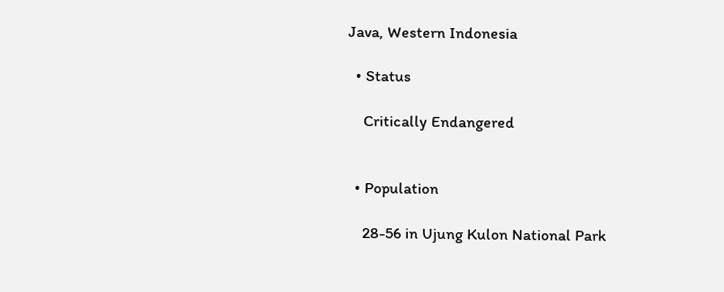Java, Western Indonesia

  • Status

    Critically Endangered


  • Population

    28-56 in Ujung Kulon National Park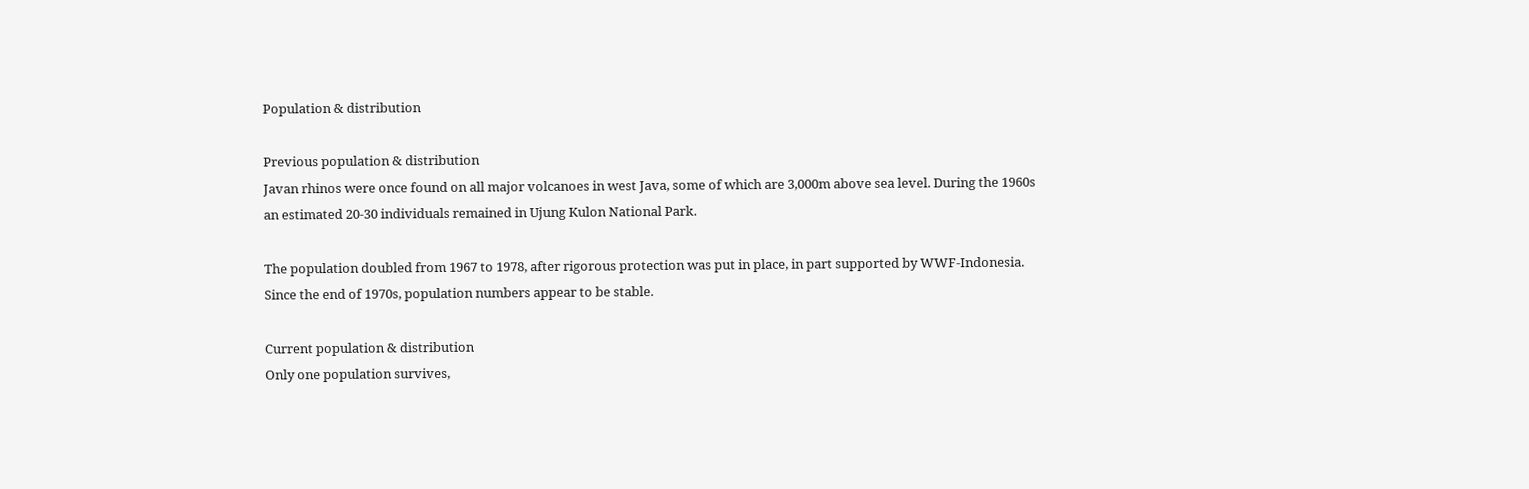Population & distribution

Previous population & distribution
Javan rhinos were once found on all major volcanoes in west Java, some of which are 3,000m above sea level. During the 1960s an estimated 20-30 individuals remained in Ujung Kulon National Park.

The population doubled from 1967 to 1978, after rigorous protection was put in place, in part supported by WWF-Indonesia. Since the end of 1970s, population numbers appear to be stable.

Current population & distribution
Only one population survives,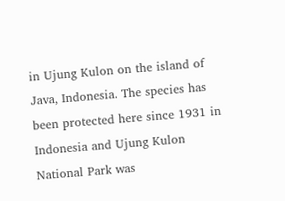in Ujung Kulon on the island of Java, Indonesia. The species has been protected here since 1931 in Indonesia and Ujung Kulon National Park was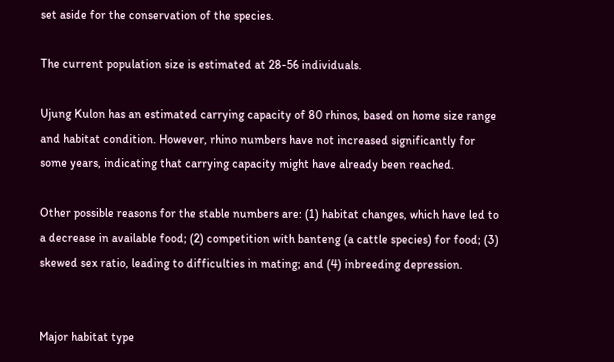set aside for the conservation of the species.

The current population size is estimated at 28-56 individuals.

Ujung Kulon has an estimated carrying capacity of 80 rhinos, based on home size range and habitat condition. However, rhino numbers have not increased significantly for some years, indicating that carrying capacity might have already been reached.

Other possible reasons for the stable numbers are: (1) habitat changes, which have led to a decrease in available food; (2) competition with banteng (a cattle species) for food; (3) skewed sex ratio, leading to difficulties in mating; and (4) inbreeding depression.


Major habitat type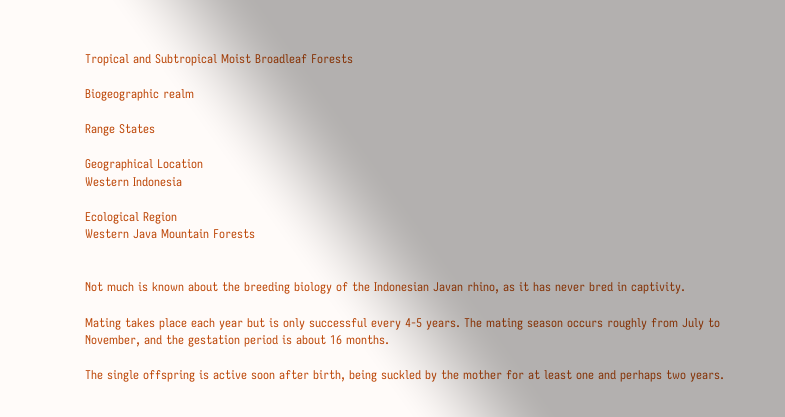Tropical and Subtropical Moist Broadleaf Forests

Biogeographic realm

Range States

Geographical Location
Western Indonesia

Ecological Region
Western Java Mountain Forests


Not much is known about the breeding biology of the Indonesian Javan rhino, as it has never bred in captivity.

Mating takes place each year but is only successful every 4-5 years. The mating season occurs roughly from July to November, and the gestation period is about 16 months.

The single offspring is active soon after birth, being suckled by the mother for at least one and perhaps two years.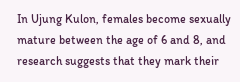In Ujung Kulon, females become sexually mature between the age of 6 and 8, and research suggests that they mark their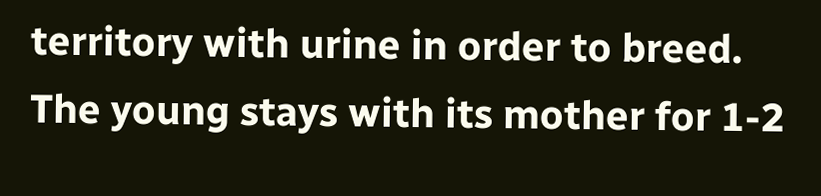territory with urine in order to breed. The young stays with its mother for 1-2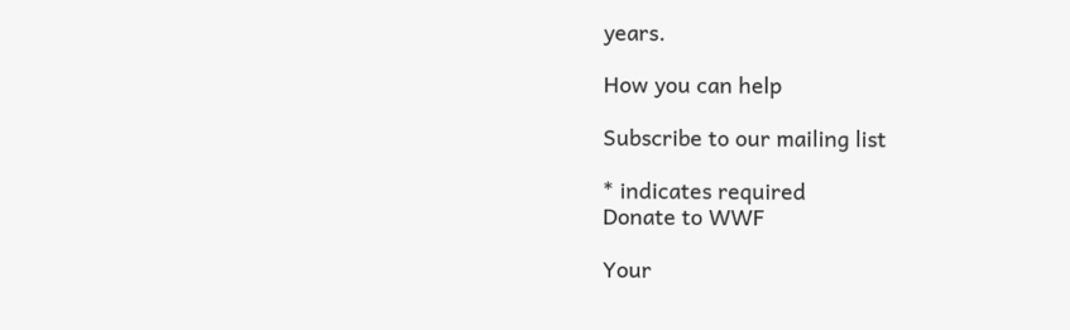years.

How you can help

Subscribe to our mailing list

* indicates required
Donate to WWF

Your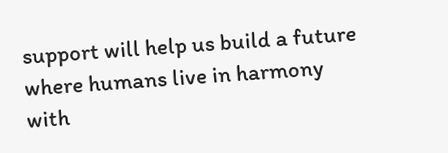support will help us build a future where humans live in harmony with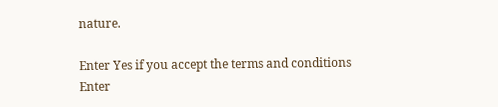nature.

Enter Yes if you accept the terms and conditions
Enter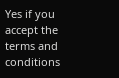Yes if you accept the terms and conditions